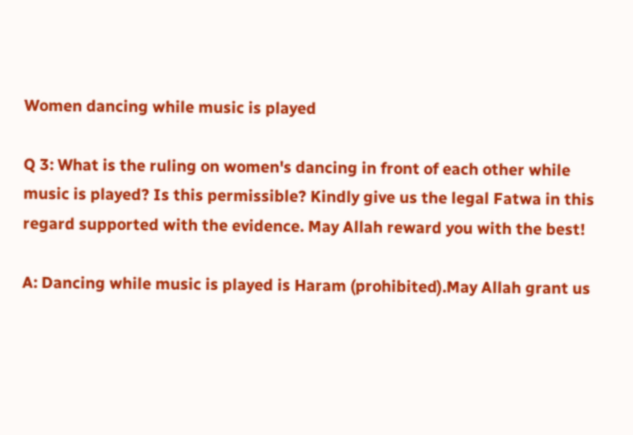Women dancing while music is played

Q 3: What is the ruling on women's dancing in front of each other while music is played? Is this permissible? Kindly give us the legal Fatwa in this regard supported with the evidence. May Allah reward you with the best!

A: Dancing while music is played is Haram (prohibited).May Allah grant us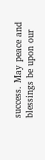success. May peace and blessings be upon our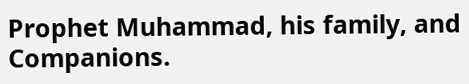Prophet Muhammad, his family, and Companions.